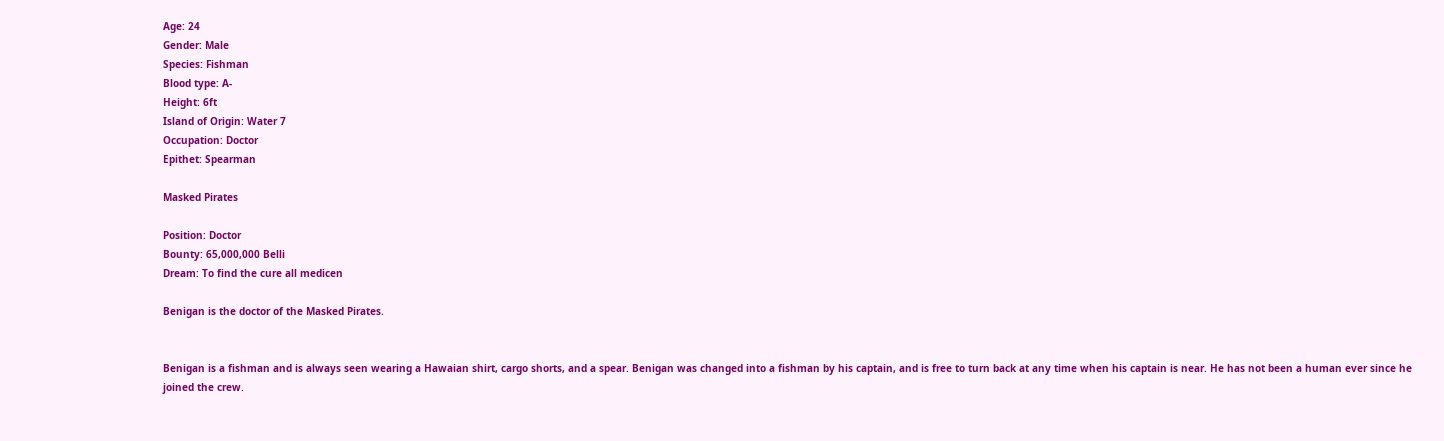Age: 24
Gender: Male
Species: Fishman
Blood type: A-
Height: 6ft
Island of Origin: Water 7
Occupation: Doctor
Epithet: Spearman

Masked Pirates

Position: Doctor
Bounty: 65,000,000 Belli
Dream: To find the cure all medicen

Benigan is the doctor of the Masked Pirates.


Benigan is a fishman and is always seen wearing a Hawaian shirt, cargo shorts, and a spear. Benigan was changed into a fishman by his captain, and is free to turn back at any time when his captain is near. He has not been a human ever since he joined the crew.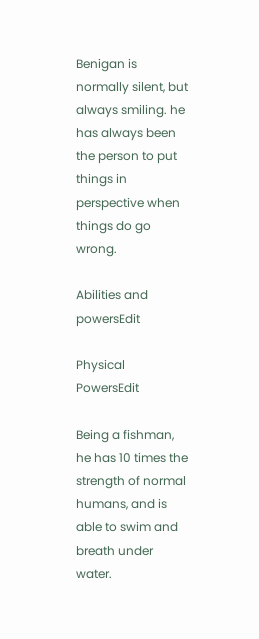Benigan is normally silent, but always smiling. he has always been the person to put things in perspective when things do go wrong.

Abilities and powersEdit

Physical PowersEdit

Being a fishman, he has 10 times the strength of normal humans, and is able to swim and breath under water.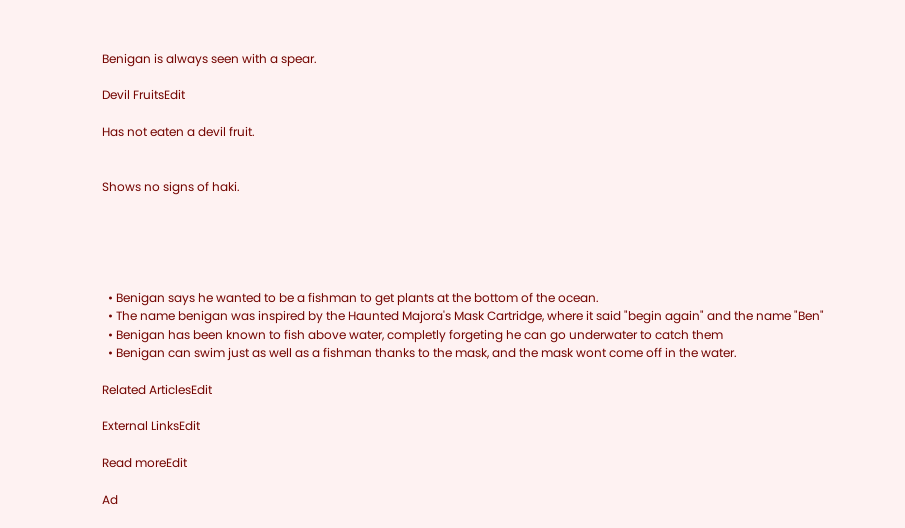Benigan is always seen with a spear.

Devil FruitsEdit

Has not eaten a devil fruit.


Shows no signs of haki.





  • Benigan says he wanted to be a fishman to get plants at the bottom of the ocean.
  • The name benigan was inspired by the Haunted Majora's Mask Cartridge, where it said "begin again" and the name "Ben"
  • Benigan has been known to fish above water, completly forgeting he can go underwater to catch them
  • Benigan can swim just as well as a fishman thanks to the mask, and the mask wont come off in the water.

Related ArticlesEdit

External LinksEdit

Read moreEdit

Ad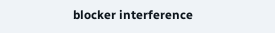blocker interference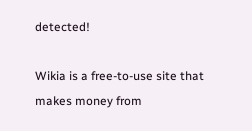detected!

Wikia is a free-to-use site that makes money from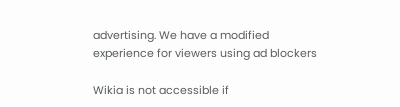advertising. We have a modified experience for viewers using ad blockers

Wikia is not accessible if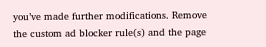you’ve made further modifications. Remove the custom ad blocker rule(s) and the page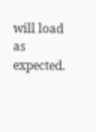will load as expected.